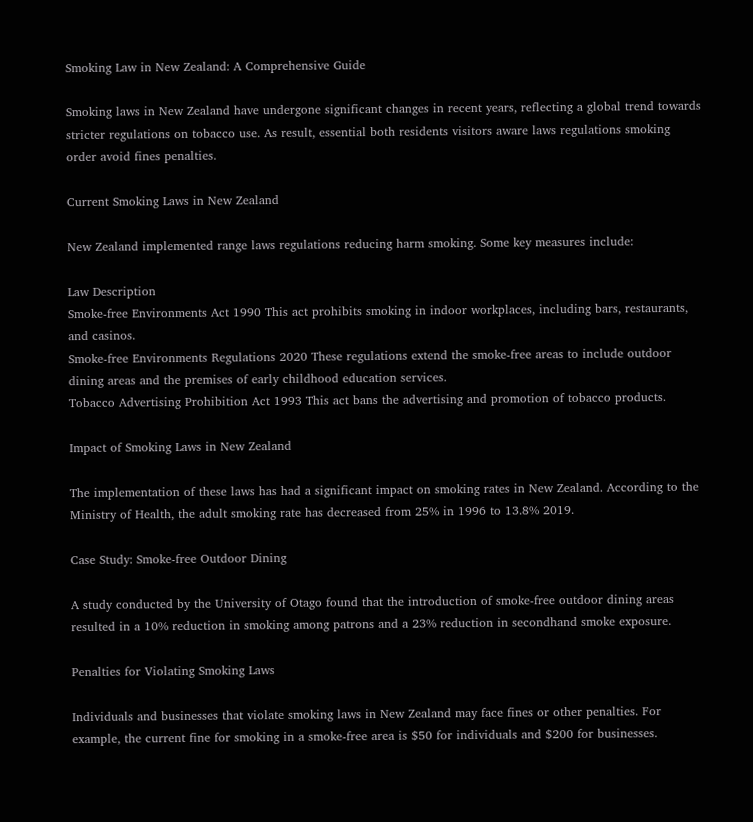Smoking Law in New Zealand: A Comprehensive Guide

Smoking laws in New Zealand have undergone significant changes in recent years, reflecting a global trend towards stricter regulations on tobacco use. As result, essential both residents visitors aware laws regulations smoking order avoid fines penalties.

Current Smoking Laws in New Zealand

New Zealand implemented range laws regulations reducing harm smoking. Some key measures include:

Law Description
Smoke-free Environments Act 1990 This act prohibits smoking in indoor workplaces, including bars, restaurants, and casinos.
Smoke-free Environments Regulations 2020 These regulations extend the smoke-free areas to include outdoor dining areas and the premises of early childhood education services.
Tobacco Advertising Prohibition Act 1993 This act bans the advertising and promotion of tobacco products.

Impact of Smoking Laws in New Zealand

The implementation of these laws has had a significant impact on smoking rates in New Zealand. According to the Ministry of Health, the adult smoking rate has decreased from 25% in 1996 to 13.8% 2019.

Case Study: Smoke-free Outdoor Dining

A study conducted by the University of Otago found that the introduction of smoke-free outdoor dining areas resulted in a 10% reduction in smoking among patrons and a 23% reduction in secondhand smoke exposure.

Penalties for Violating Smoking Laws

Individuals and businesses that violate smoking laws in New Zealand may face fines or other penalties. For example, the current fine for smoking in a smoke-free area is $50 for individuals and $200 for businesses.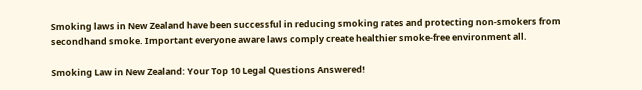Smoking laws in New Zealand have been successful in reducing smoking rates and protecting non-smokers from secondhand smoke. Important everyone aware laws comply create healthier smoke-free environment all.

Smoking Law in New Zealand: Your Top 10 Legal Questions Answered!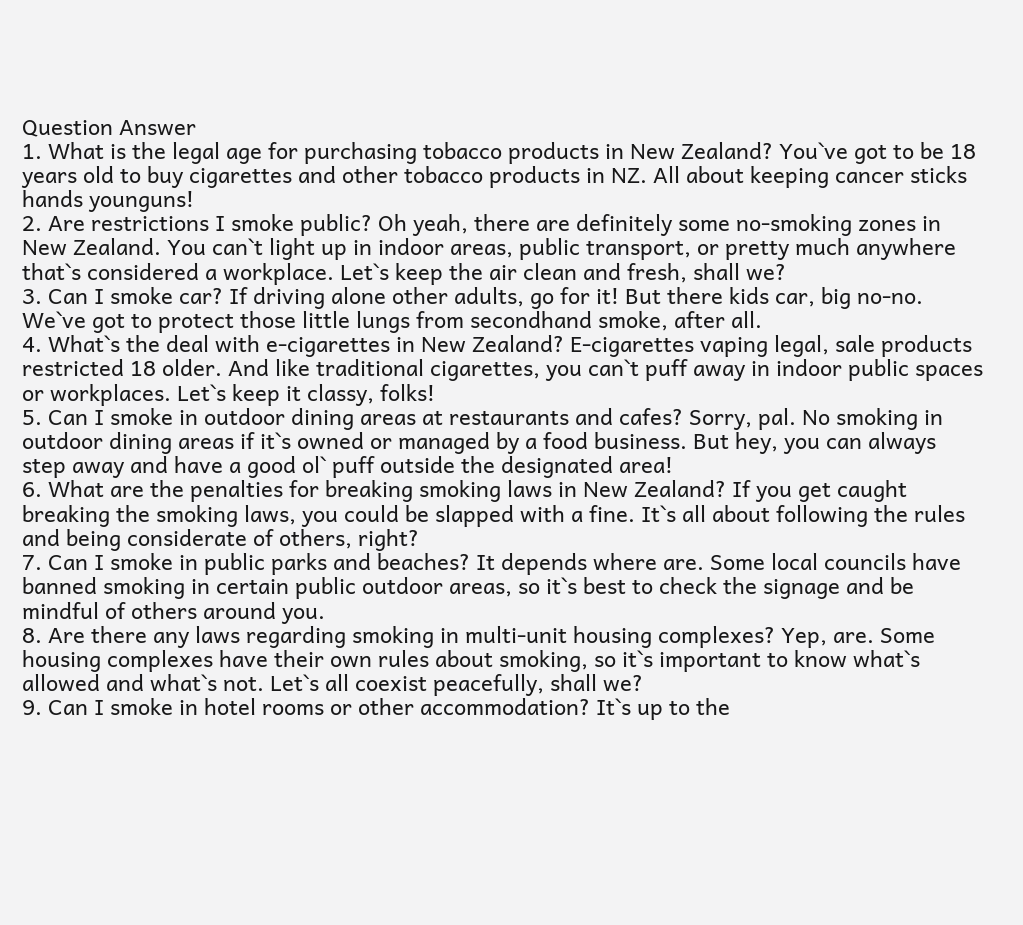Question Answer
1. What is the legal age for purchasing tobacco products in New Zealand? You`ve got to be 18 years old to buy cigarettes and other tobacco products in NZ. All about keeping cancer sticks hands younguns!
2. Are restrictions I smoke public? Oh yeah, there are definitely some no-smoking zones in New Zealand. You can`t light up in indoor areas, public transport, or pretty much anywhere that`s considered a workplace. Let`s keep the air clean and fresh, shall we?
3. Can I smoke car? If driving alone other adults, go for it! But there kids car, big no-no. We`ve got to protect those little lungs from secondhand smoke, after all.
4. What`s the deal with e-cigarettes in New Zealand? E-cigarettes vaping legal, sale products restricted 18 older. And like traditional cigarettes, you can`t puff away in indoor public spaces or workplaces. Let`s keep it classy, folks!
5. Can I smoke in outdoor dining areas at restaurants and cafes? Sorry, pal. No smoking in outdoor dining areas if it`s owned or managed by a food business. But hey, you can always step away and have a good ol` puff outside the designated area!
6. What are the penalties for breaking smoking laws in New Zealand? If you get caught breaking the smoking laws, you could be slapped with a fine. It`s all about following the rules and being considerate of others, right?
7. Can I smoke in public parks and beaches? It depends where are. Some local councils have banned smoking in certain public outdoor areas, so it`s best to check the signage and be mindful of others around you.
8. Are there any laws regarding smoking in multi-unit housing complexes? Yep, are. Some housing complexes have their own rules about smoking, so it`s important to know what`s allowed and what`s not. Let`s all coexist peacefully, shall we?
9. Can I smoke in hotel rooms or other accommodation? It`s up to the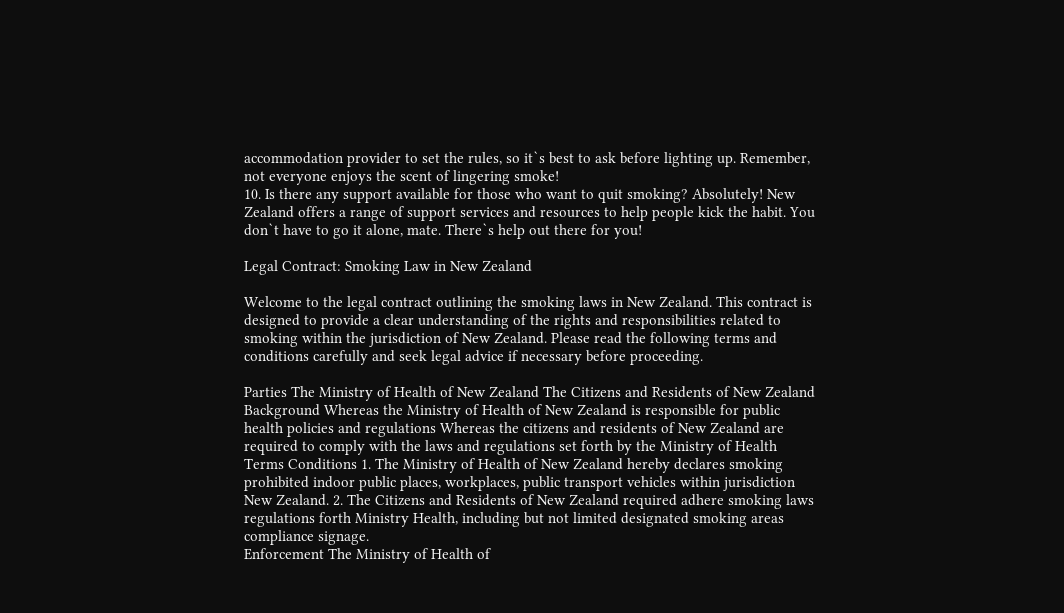accommodation provider to set the rules, so it`s best to ask before lighting up. Remember, not everyone enjoys the scent of lingering smoke!
10. Is there any support available for those who want to quit smoking? Absolutely! New Zealand offers a range of support services and resources to help people kick the habit. You don`t have to go it alone, mate. There`s help out there for you!

Legal Contract: Smoking Law in New Zealand

Welcome to the legal contract outlining the smoking laws in New Zealand. This contract is designed to provide a clear understanding of the rights and responsibilities related to smoking within the jurisdiction of New Zealand. Please read the following terms and conditions carefully and seek legal advice if necessary before proceeding.

Parties The Ministry of Health of New Zealand The Citizens and Residents of New Zealand
Background Whereas the Ministry of Health of New Zealand is responsible for public health policies and regulations Whereas the citizens and residents of New Zealand are required to comply with the laws and regulations set forth by the Ministry of Health
Terms Conditions 1. The Ministry of Health of New Zealand hereby declares smoking prohibited indoor public places, workplaces, public transport vehicles within jurisdiction New Zealand. 2. The Citizens and Residents of New Zealand required adhere smoking laws regulations forth Ministry Health, including but not limited designated smoking areas compliance signage.
Enforcement The Ministry of Health of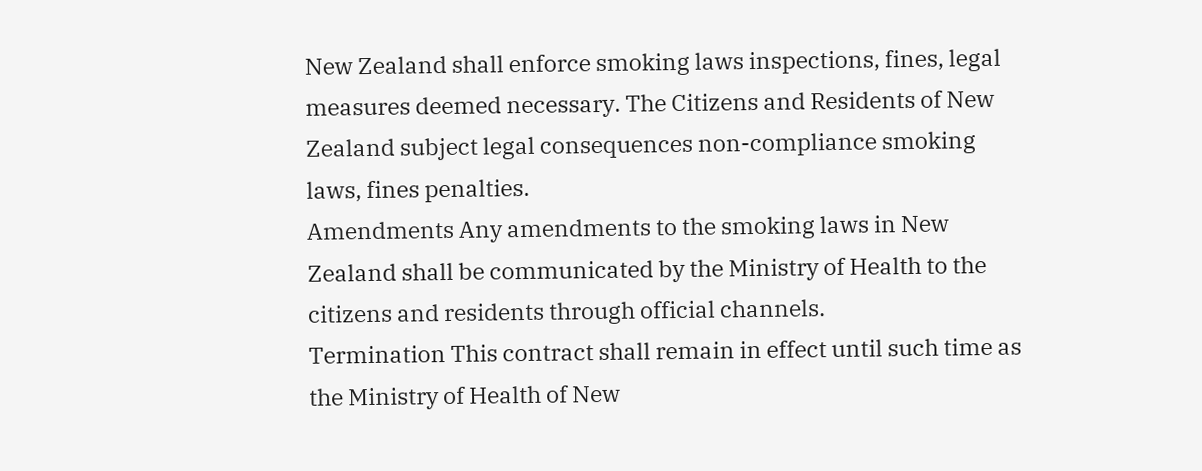New Zealand shall enforce smoking laws inspections, fines, legal measures deemed necessary. The Citizens and Residents of New Zealand subject legal consequences non-compliance smoking laws, fines penalties.
Amendments Any amendments to the smoking laws in New Zealand shall be communicated by the Ministry of Health to the citizens and residents through official channels.
Termination This contract shall remain in effect until such time as the Ministry of Health of New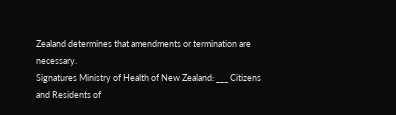Zealand determines that amendments or termination are necessary.
Signatures Ministry of Health of New Zealand: ___ Citizens and Residents of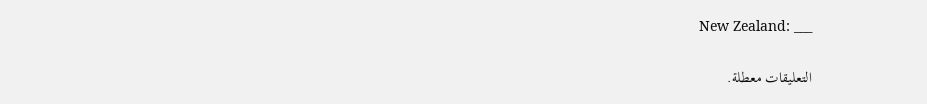New Zealand: ___

التعليقات معطلة.